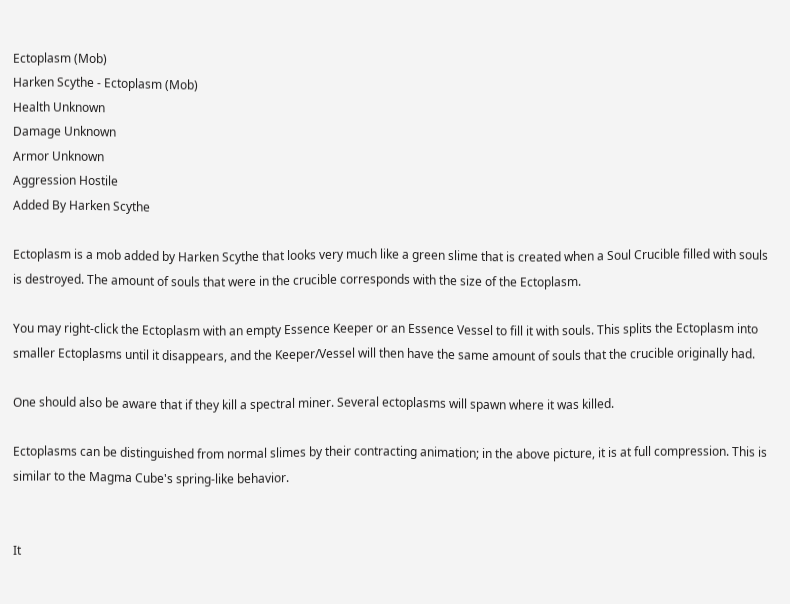Ectoplasm (Mob)
Harken Scythe - Ectoplasm (Mob)
Health Unknown
Damage Unknown
Armor Unknown
Aggression Hostile
Added By Harken Scythe

Ectoplasm is a mob added by Harken Scythe that looks very much like a green slime that is created when a Soul Crucible filled with souls is destroyed. The amount of souls that were in the crucible corresponds with the size of the Ectoplasm.

You may right-click the Ectoplasm with an empty Essence Keeper or an Essence Vessel to fill it with souls. This splits the Ectoplasm into smaller Ectoplasms until it disappears, and the Keeper/Vessel will then have the same amount of souls that the crucible originally had.

One should also be aware that if they kill a spectral miner. Several ectoplasms will spawn where it was killed.

Ectoplasms can be distinguished from normal slimes by their contracting animation; in the above picture, it is at full compression. This is similar to the Magma Cube's spring-like behavior.


It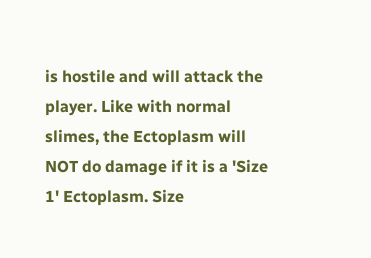is hostile and will attack the player. Like with normal slimes, the Ectoplasm will NOT do damage if it is a 'Size 1' Ectoplasm. Size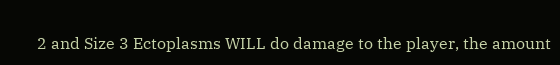2 and Size 3 Ectoplasms WILL do damage to the player, the amount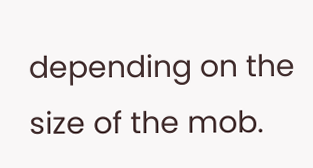depending on the size of the mob.